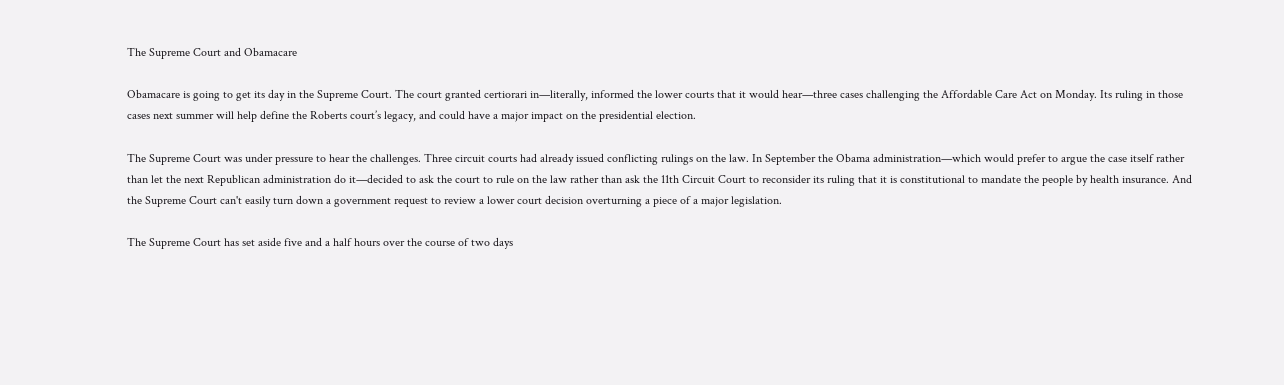The Supreme Court and Obamacare

Obamacare is going to get its day in the Supreme Court. The court granted certiorari in—literally, informed the lower courts that it would hear—three cases challenging the Affordable Care Act on Monday. Its ruling in those cases next summer will help define the Roberts court’s legacy, and could have a major impact on the presidential election.

The Supreme Court was under pressure to hear the challenges. Three circuit courts had already issued conflicting rulings on the law. In September the Obama administration—which would prefer to argue the case itself rather than let the next Republican administration do it—decided to ask the court to rule on the law rather than ask the 11th Circuit Court to reconsider its ruling that it is constitutional to mandate the people by health insurance. And the Supreme Court can't easily turn down a government request to review a lower court decision overturning a piece of a major legislation.

The Supreme Court has set aside five and a half hours over the course of two days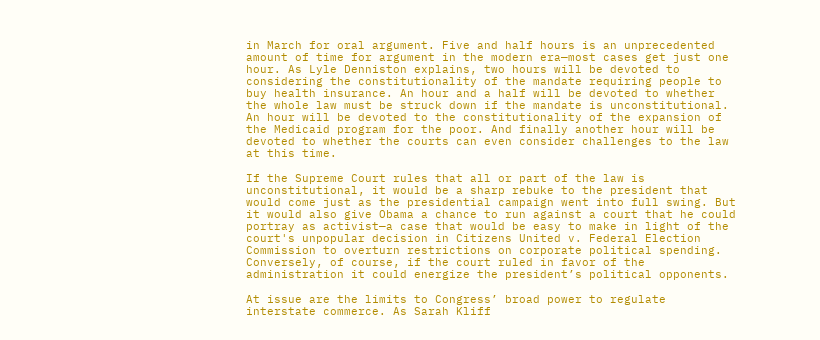in March for oral argument. Five and half hours is an unprecedented amount of time for argument in the modern era—most cases get just one hour. As Lyle Denniston explains, two hours will be devoted to considering the constitutionality of the mandate requiring people to buy health insurance. An hour and a half will be devoted to whether the whole law must be struck down if the mandate is unconstitutional. An hour will be devoted to the constitutionality of the expansion of the Medicaid program for the poor. And finally another hour will be devoted to whether the courts can even consider challenges to the law at this time.

If the Supreme Court rules that all or part of the law is unconstitutional, it would be a sharp rebuke to the president that would come just as the presidential campaign went into full swing. But it would also give Obama a chance to run against a court that he could portray as activist—a case that would be easy to make in light of the court's unpopular decision in Citizens United v. Federal Election Commission to overturn restrictions on corporate political spending. Conversely, of course, if the court ruled in favor of the administration it could energize the president’s political opponents.

At issue are the limits to Congress’ broad power to regulate interstate commerce. As Sarah Kliff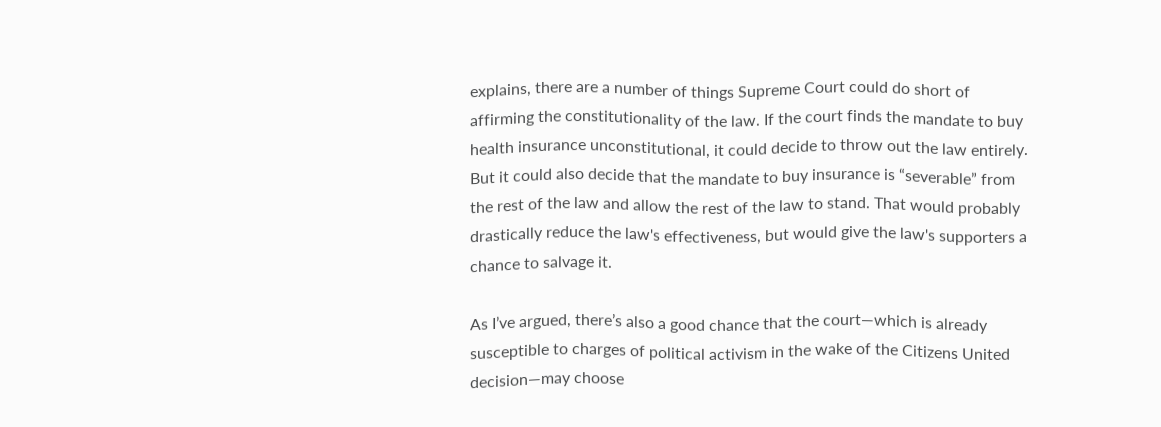explains, there are a number of things Supreme Court could do short of affirming the constitutionality of the law. If the court finds the mandate to buy health insurance unconstitutional, it could decide to throw out the law entirely. But it could also decide that the mandate to buy insurance is “severable” from the rest of the law and allow the rest of the law to stand. That would probably drastically reduce the law's effectiveness, but would give the law's supporters a chance to salvage it.

As I’ve argued, there’s also a good chance that the court—which is already susceptible to charges of political activism in the wake of the Citizens United decision—may choose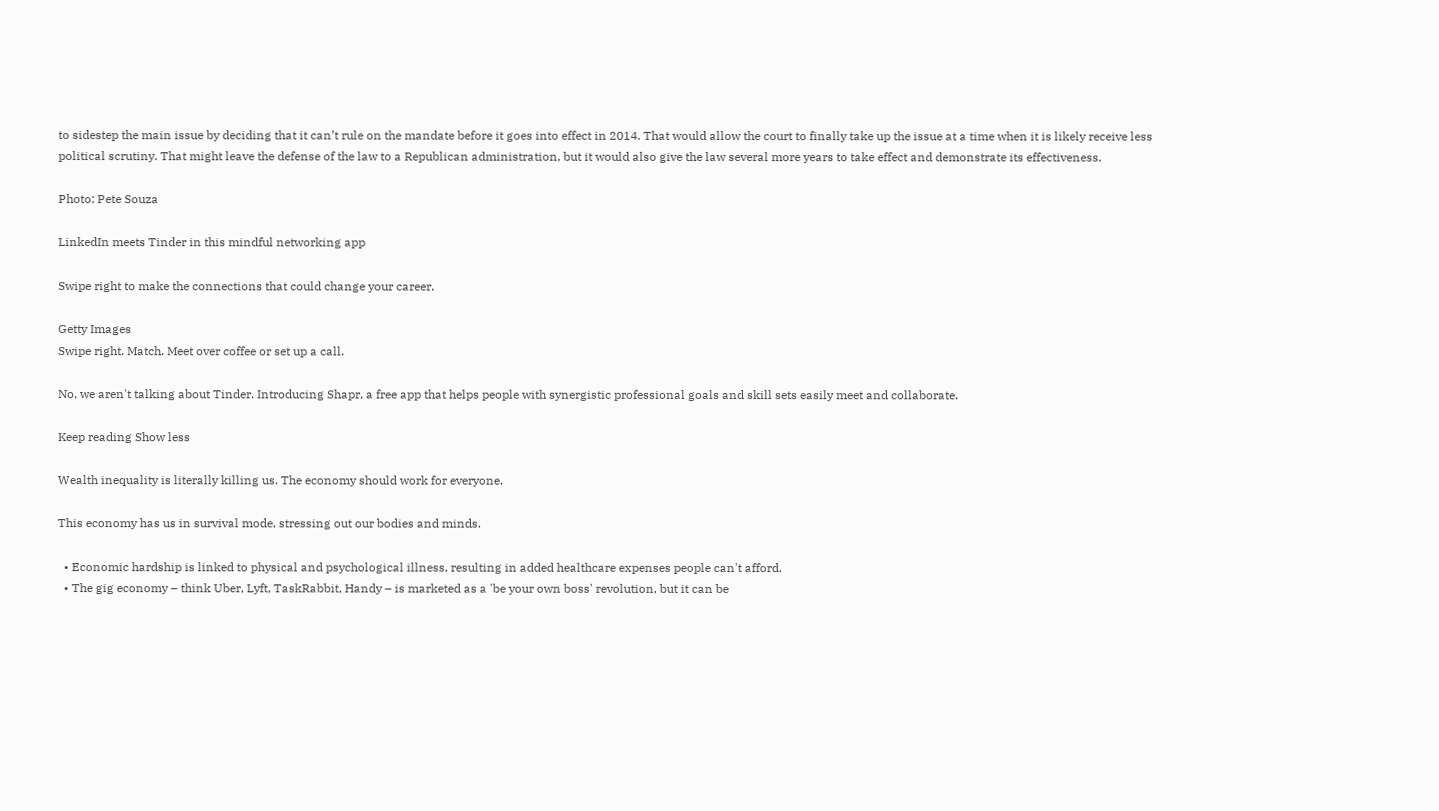to sidestep the main issue by deciding that it can’t rule on the mandate before it goes into effect in 2014. That would allow the court to finally take up the issue at a time when it is likely receive less political scrutiny. That might leave the defense of the law to a Republican administration, but it would also give the law several more years to take effect and demonstrate its effectiveness.

Photo: Pete Souza

LinkedIn meets Tinder in this mindful networking app

Swipe right to make the connections that could change your career.

Getty Images
Swipe right. Match. Meet over coffee or set up a call.

No, we aren't talking about Tinder. Introducing Shapr, a free app that helps people with synergistic professional goals and skill sets easily meet and collaborate.

Keep reading Show less

Wealth inequality is literally killing us. The economy should work for everyone.

This economy has us in survival mode, stressing out our bodies and minds.

  • Economic hardship is linked to physical and psychological illness, resulting in added healthcare expenses people can't afford.
  • The gig economy – think Uber, Lyft, TaskRabbit, Handy – is marketed as a 'be your own boss' revolution, but it can be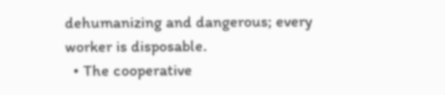dehumanizing and dangerous; every worker is disposable.
  • The cooperative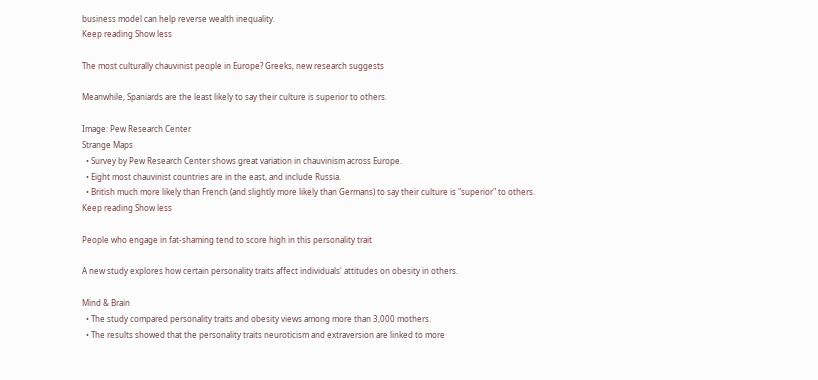business model can help reverse wealth inequality.
Keep reading Show less

The most culturally chauvinist people in Europe? Greeks, new research suggests

Meanwhile, Spaniards are the least likely to say their culture is superior to others.

Image: Pew Research Center
Strange Maps
  • Survey by Pew Research Center shows great variation in chauvinism across Europe.
  • Eight most chauvinist countries are in the east, and include Russia.
  • British much more likely than French (and slightly more likely than Germans) to say their culture is "superior" to others.
Keep reading Show less

People who engage in fat-shaming tend to score high in this personality trait

A new study explores how certain personality traits affect individuals' attitudes on obesity in others.

Mind & Brain
  • The study compared personality traits and obesity views among more than 3,000 mothers.
  • The results showed that the personality traits neuroticism and extraversion are linked to more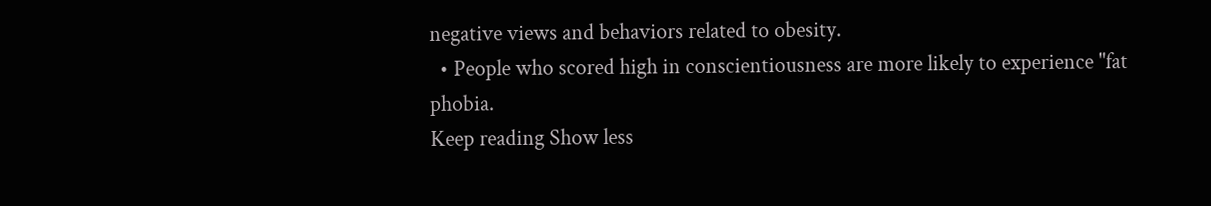negative views and behaviors related to obesity.
  • People who scored high in conscientiousness are more likely to experience "fat phobia.
Keep reading Show less